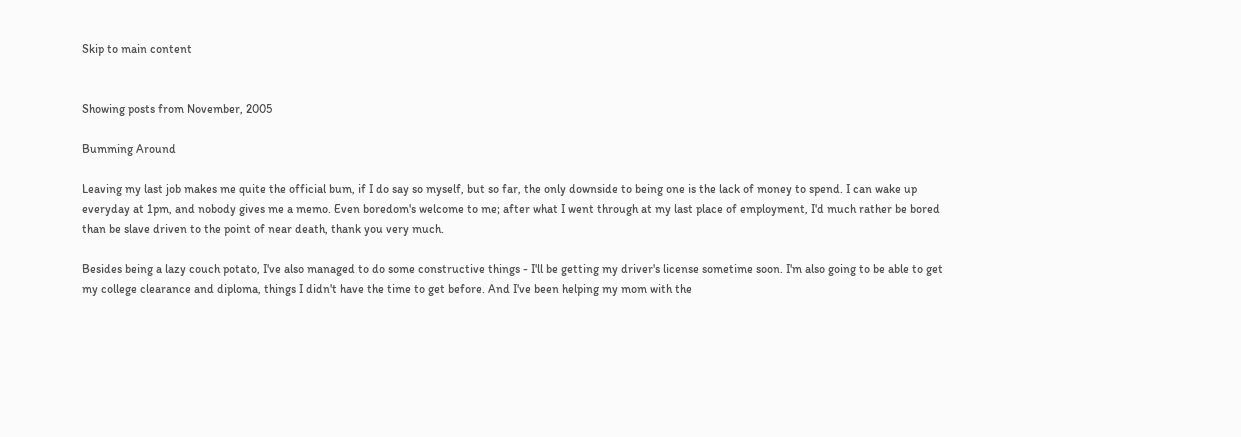Skip to main content


Showing posts from November, 2005

Bumming Around

Leaving my last job makes me quite the official bum, if I do say so myself, but so far, the only downside to being one is the lack of money to spend. I can wake up everyday at 1pm, and nobody gives me a memo. Even boredom's welcome to me; after what I went through at my last place of employment, I'd much rather be bored than be slave driven to the point of near death, thank you very much.

Besides being a lazy couch potato, I've also managed to do some constructive things - I'll be getting my driver's license sometime soon. I'm also going to be able to get my college clearance and diploma, things I didn't have the time to get before. And I've been helping my mom with the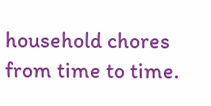household chores from time to time.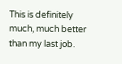This is definitely much, much better than my last job.